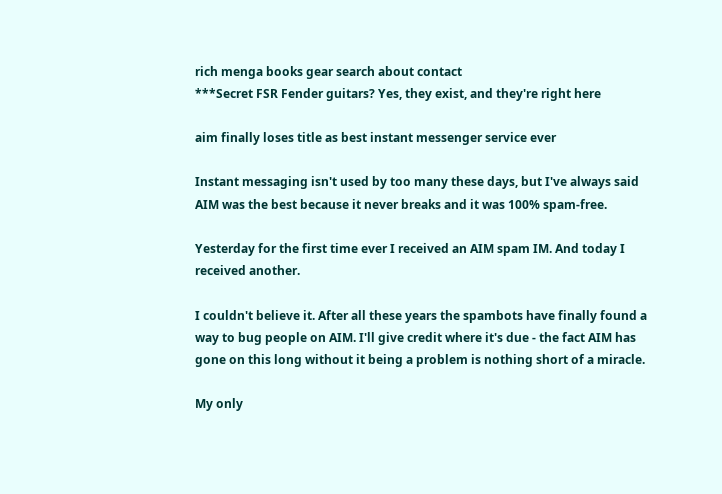rich menga books gear search about contact
***Secret FSR Fender guitars? Yes, they exist, and they're right here

aim finally loses title as best instant messenger service ever

Instant messaging isn't used by too many these days, but I've always said AIM was the best because it never breaks and it was 100% spam-free.

Yesterday for the first time ever I received an AIM spam IM. And today I received another.

I couldn't believe it. After all these years the spambots have finally found a way to bug people on AIM. I'll give credit where it's due - the fact AIM has gone on this long without it being a problem is nothing short of a miracle.

My only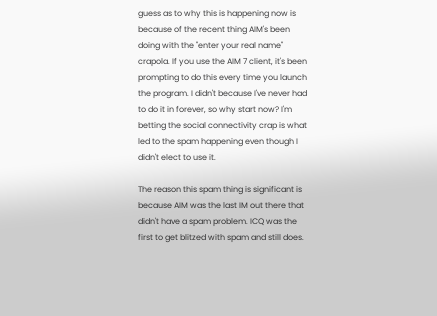guess as to why this is happening now is because of the recent thing AIM's been doing with the "enter your real name" crapola. If you use the AIM 7 client, it's been prompting to do this every time you launch the program. I didn't because I've never had to do it in forever, so why start now? I'm betting the social connectivity crap is what led to the spam happening even though I didn't elect to use it.

The reason this spam thing is significant is because AIM was the last IM out there that didn't have a spam problem. ICQ was the first to get blitzed with spam and still does.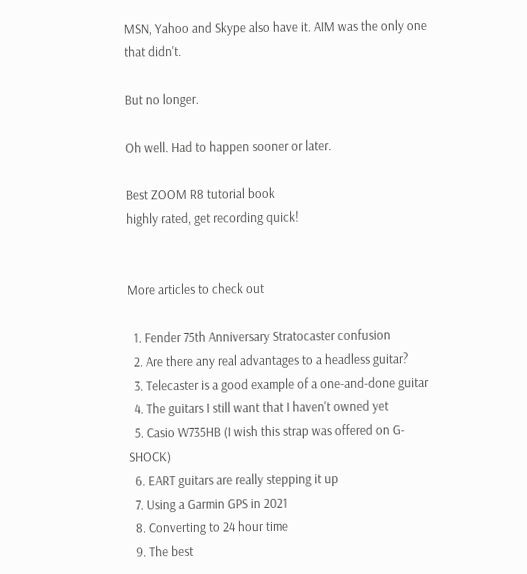MSN, Yahoo and Skype also have it. AIM was the only one that didn't.

But no longer.

Oh well. Had to happen sooner or later.

Best ZOOM R8 tutorial book
highly rated, get recording quick!


More articles to check out

  1. Fender 75th Anniversary Stratocaster confusion
  2. Are there any real advantages to a headless guitar?
  3. Telecaster is a good example of a one-and-done guitar
  4. The guitars I still want that I haven't owned yet
  5. Casio W735HB (I wish this strap was offered on G-SHOCK)
  6. EART guitars are really stepping it up
  7. Using a Garmin GPS in 2021
  8. Converting to 24 hour time
  9. The best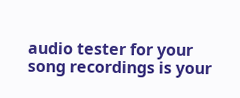audio tester for your song recordings is your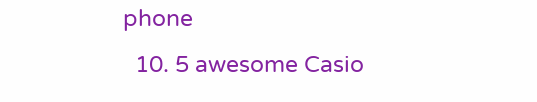phone
  10. 5 awesome Casio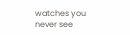watches you never see